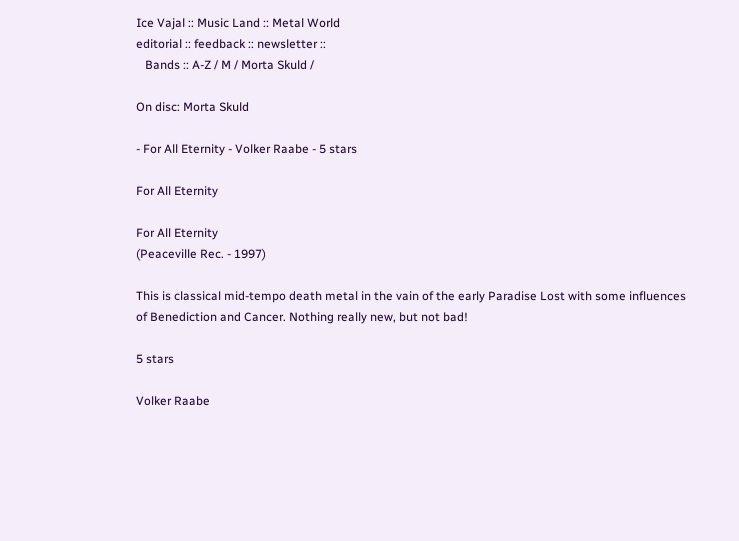Ice Vajal :: Music Land :: Metal World
editorial :: feedback :: newsletter ::
   Bands :: A-Z / M / Morta Skuld /

On disc: Morta Skuld

- For All Eternity - Volker Raabe - 5 stars

For All Eternity

For All Eternity
(Peaceville Rec. - 1997)

This is classical mid-tempo death metal in the vain of the early Paradise Lost with some influences of Benediction and Cancer. Nothing really new, but not bad!

5 stars

Volker Raabe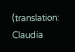(translation: Claudia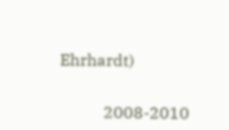Ehrhardt)


           2008-2010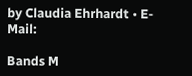by Claudia Ehrhardt • E-Mail:

Bands M